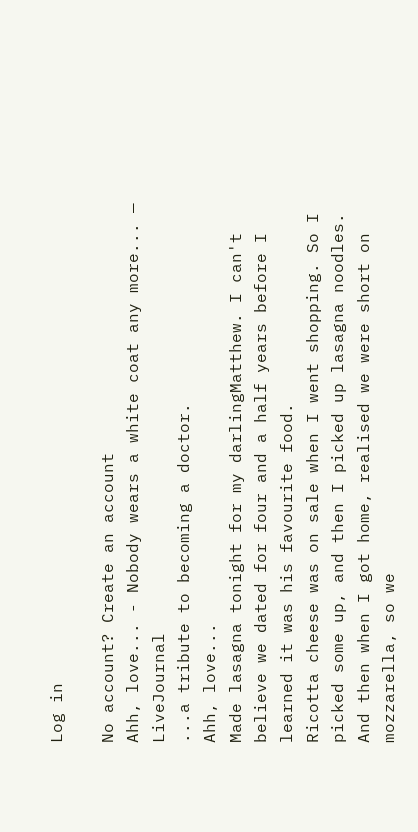Log in

No account? Create an account
Ahh, love... - Nobody wears a white coat any more... — LiveJournal
...a tribute to becoming a doctor.
Ahh, love...
Made lasagna tonight for my darlingMatthew. I can't believe we dated for four and a half years before I learned it was his favourite food.
Ricotta cheese was on sale when I went shopping. So I picked some up, and then I picked up lasagna noodles. And then when I got home, realised we were short on mozzarella, so we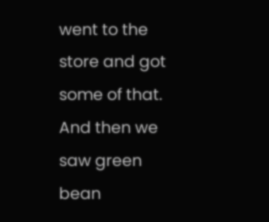went to the store and got some of that. And then we saw green bean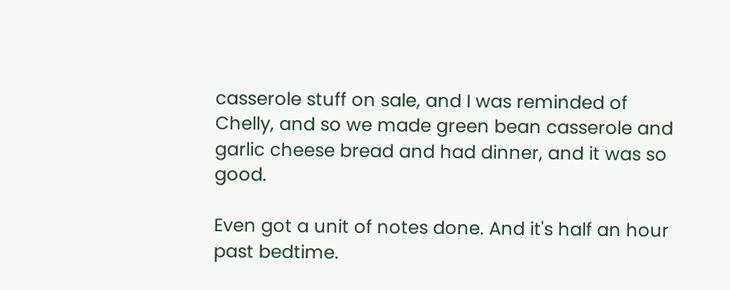casserole stuff on sale, and I was reminded of Chelly, and so we made green bean casserole and garlic cheese bread and had dinner, and it was so good.

Even got a unit of notes done. And it's half an hour past bedtime.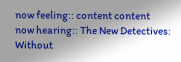now feeling:: content content
now hearing:: The New Detectives: Without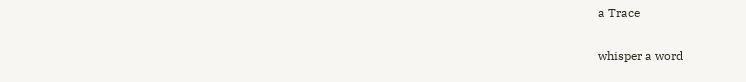a Trace

whisper a word